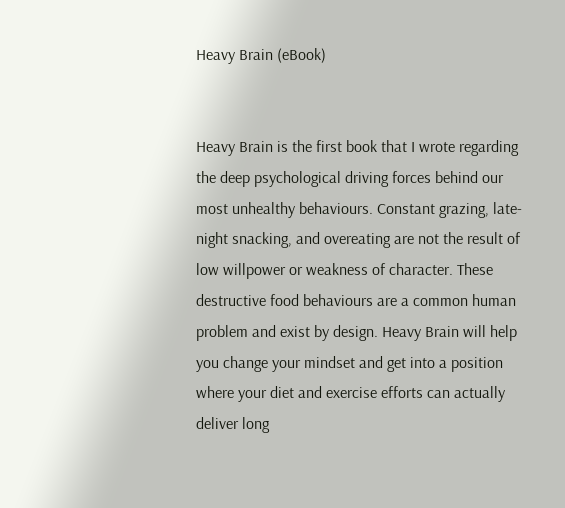Heavy Brain (eBook)


Heavy Brain is the first book that I wrote regarding the deep psychological driving forces behind our most unhealthy behaviours. Constant grazing, late-night snacking, and overeating are not the result of low willpower or weakness of character. These destructive food behaviours are a common human problem and exist by design. Heavy Brain will help you change your mindset and get into a position where your diet and exercise efforts can actually deliver long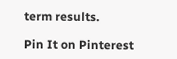term results.

Pin It on Pinterest